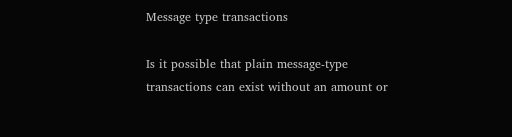Message type transactions

Is it possible that plain message-type transactions can exist without an amount or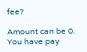fee?

Amount can be 0. You have pay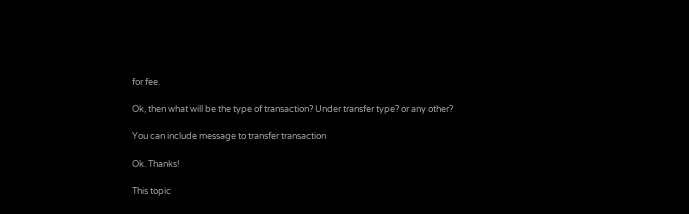for fee.

Ok, then what will be the type of transaction? Under transfer type? or any other?

You can include message to transfer transaction

Ok. Thanks!

This topic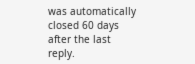was automatically closed 60 days after the last reply.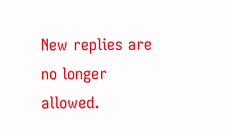New replies are no longer allowed.